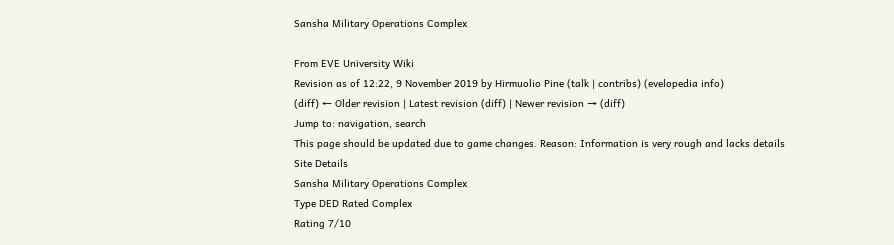Sansha Military Operations Complex

From EVE University Wiki
Revision as of 12:22, 9 November 2019 by Hirmuolio Pine (talk | contribs) (evelopedia info)
(diff) ← Older revision | Latest revision (diff) | Newer revision → (diff)
Jump to: navigation, search
This page should be updated due to game changes. Reason: Information is very rough and lacks details
Site Details
Sansha Military Operations Complex
Type DED Rated Complex
Rating 7/10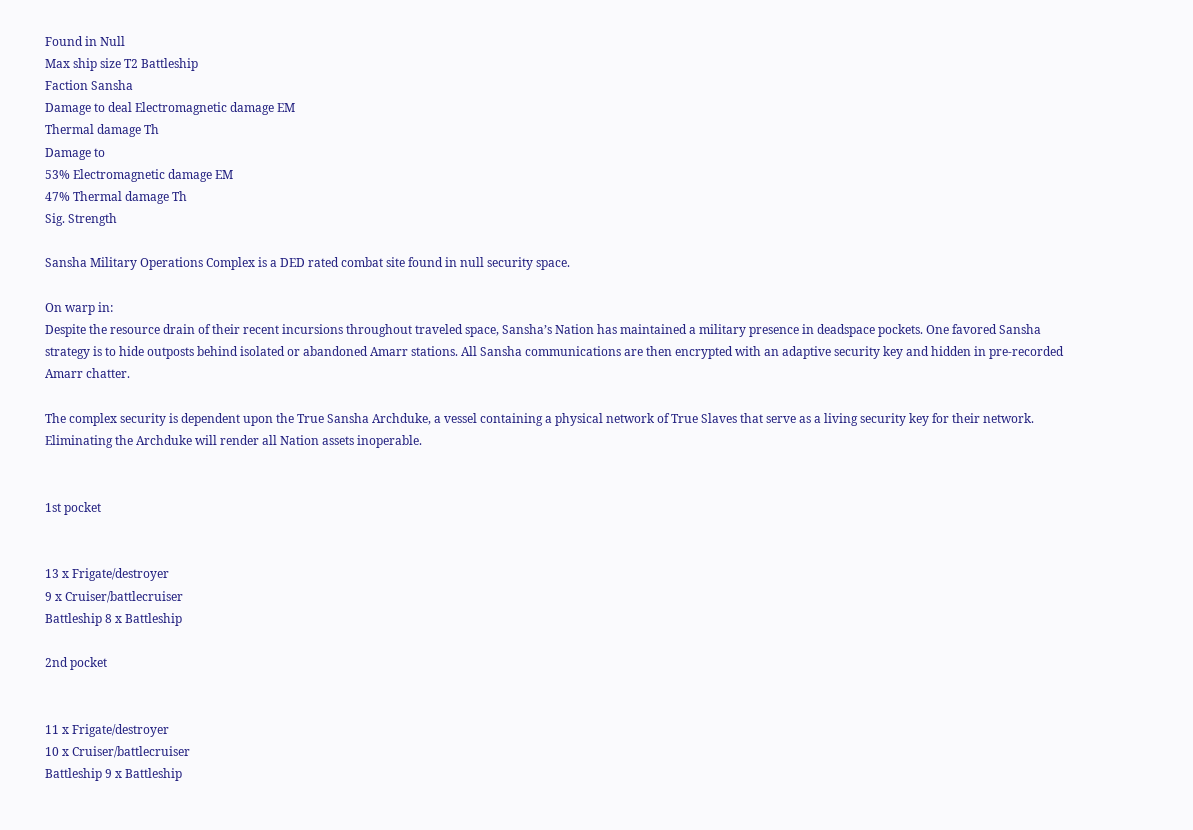Found in Null
Max ship size T2 Battleship
Faction Sansha
Damage to deal Electromagnetic damage EM
Thermal damage Th
Damage to
53% Electromagnetic damage EM
47% Thermal damage Th
Sig. Strength

Sansha Military Operations Complex is a DED rated combat site found in null security space.

On warp in:
Despite the resource drain of their recent incursions throughout traveled space, Sansha’s Nation has maintained a military presence in deadspace pockets. One favored Sansha strategy is to hide outposts behind isolated or abandoned Amarr stations. All Sansha communications are then encrypted with an adaptive security key and hidden in pre-recorded Amarr chatter.

The complex security is dependent upon the True Sansha Archduke, a vessel containing a physical network of True Slaves that serve as a living security key for their network. Eliminating the Archduke will render all Nation assets inoperable.


1st pocket


13 x Frigate/destroyer
9 x Cruiser/battlecruiser
Battleship 8 x Battleship

2nd pocket


11 x Frigate/destroyer
10 x Cruiser/battlecruiser
Battleship 9 x Battleship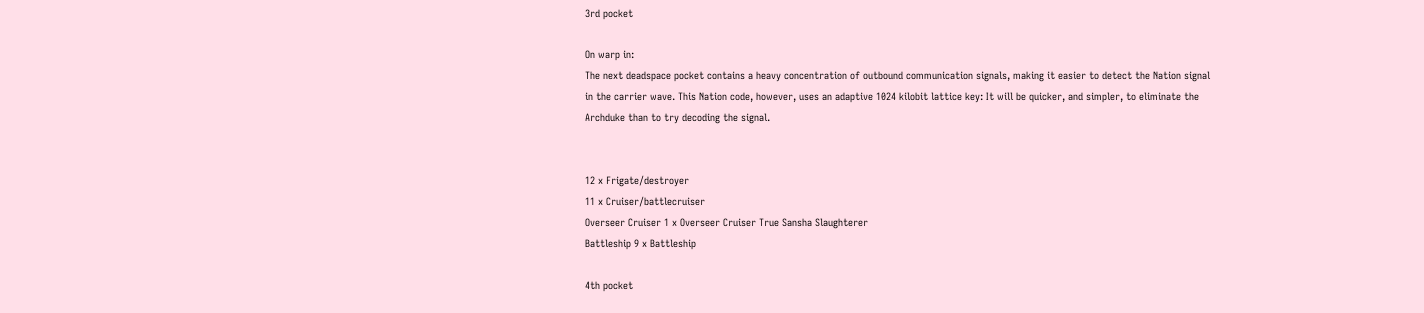3rd pocket

On warp in:
The next deadspace pocket contains a heavy concentration of outbound communication signals, making it easier to detect the Nation signal in the carrier wave. This Nation code, however, uses an adaptive 1024 kilobit lattice key: It will be quicker, and simpler, to eliminate the Archduke than to try decoding the signal.


12 x Frigate/destroyer
11 x Cruiser/battlecruiser
Overseer Cruiser 1 x Overseer Cruiser True Sansha Slaughterer
Battleship 9 x Battleship

4th pocket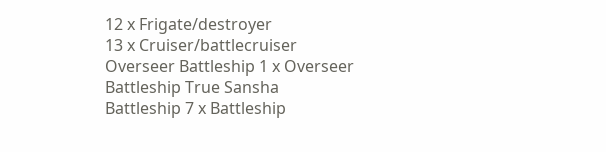12 x Frigate/destroyer
13 x Cruiser/battlecruiser
Overseer Battleship 1 x Overseer Battleship True Sansha
Battleship 7 x Battleship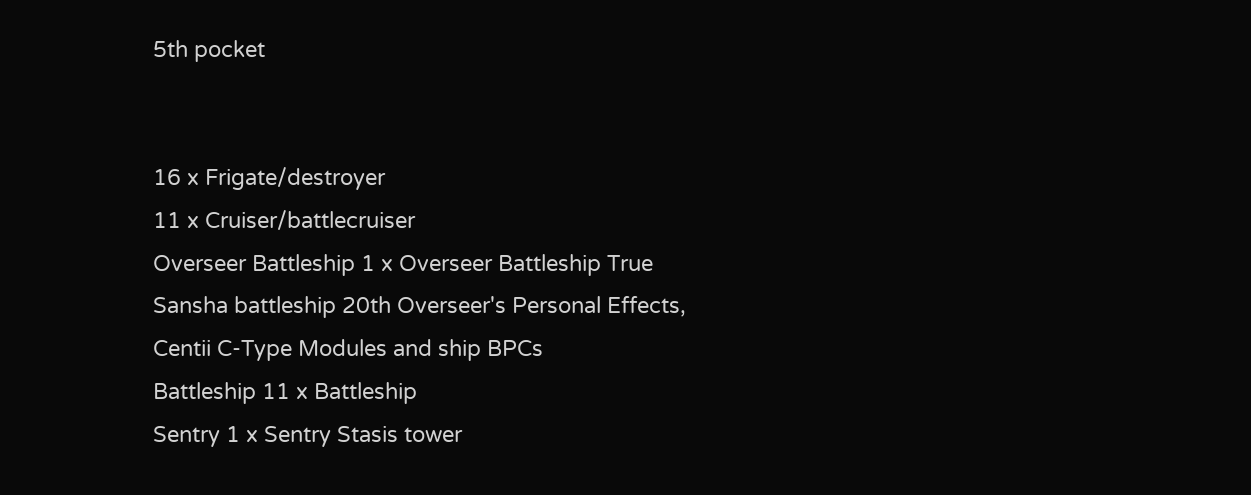5th pocket


16 x Frigate/destroyer
11 x Cruiser/battlecruiser
Overseer Battleship 1 x Overseer Battleship True Sansha battleship 20th Overseer's Personal Effects, Centii C-Type Modules and ship BPCs
Battleship 11 x Battleship
Sentry 1 x Sentry Stasis tower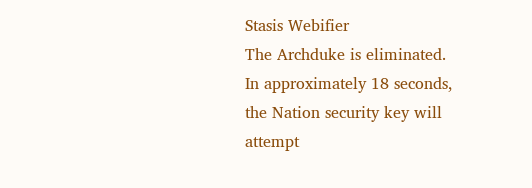Stasis Webifier
The Archduke is eliminated. In approximately 18 seconds, the Nation security key will attempt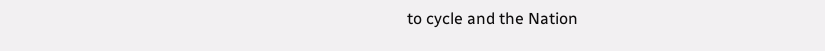to cycle and the Nation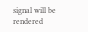signal will be rendered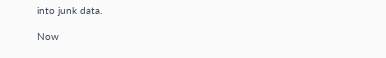into junk data.

Now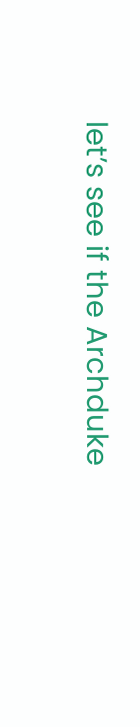let’s see if the Archduke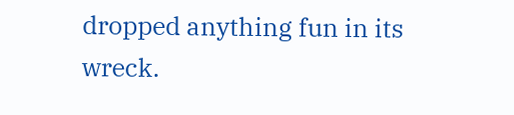dropped anything fun in its wreck.